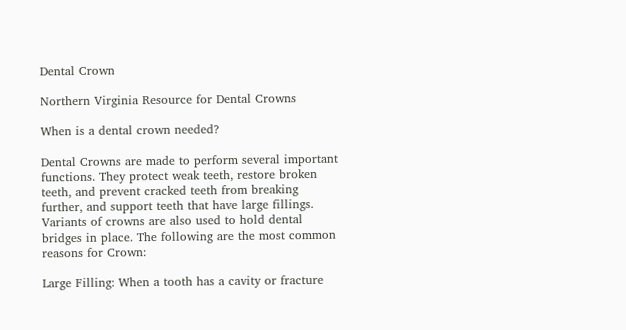Dental Crown

Northern Virginia Resource for Dental Crowns

When is a dental crown needed?

Dental Crowns are made to perform several important functions. They protect weak teeth, restore broken teeth, and prevent cracked teeth from breaking further, and support teeth that have large fillings. Variants of crowns are also used to hold dental bridges in place. The following are the most common reasons for Crown:

Large Filling: When a tooth has a cavity or fracture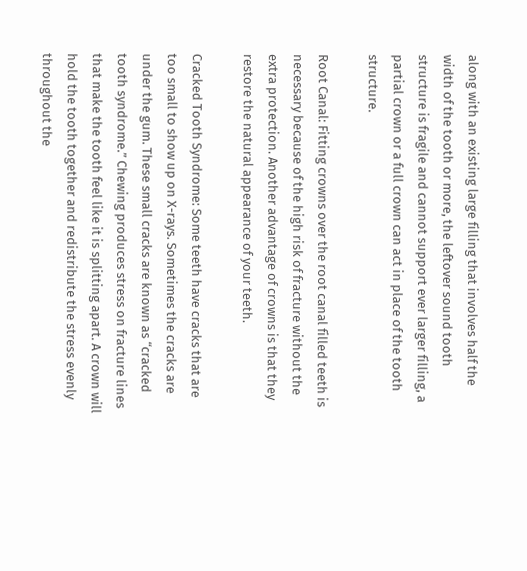along with an existing large filling that involves half the width of the tooth or more, the leftover sound tooth structure is fragile and cannot support ever larger filling, a partial crown or a full crown can act in place of the tooth structure.

Root Canal: Fitting crowns over the root canal filled teeth is necessary because of the high risk of fracture without the extra protection. Another advantage of crowns is that they restore the natural appearance of your teeth.

Cracked Tooth Syndrome: Some teeth have cracks that are too small to show up on X-rays. Sometimes the cracks are under the gum. These small cracks are known as “cracked tooth syndrome.” Chewing produces stress on fracture lines that make the tooth feel like it is splitting apart. A crown will hold the tooth together and redistribute the stress evenly throughout the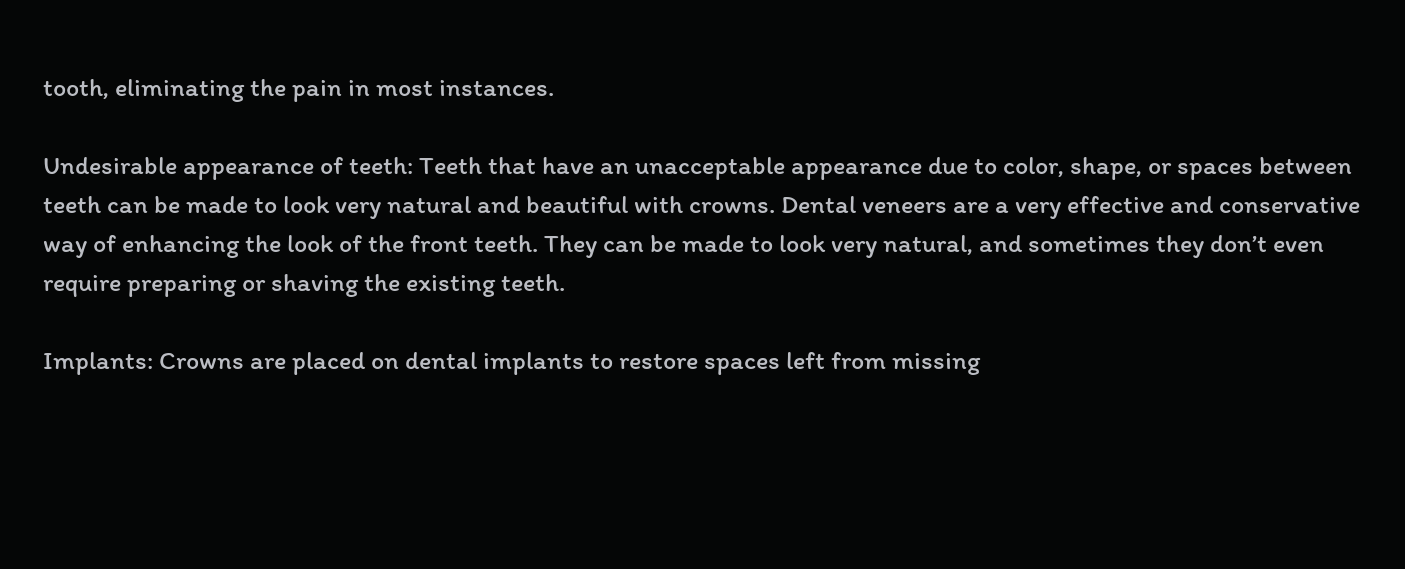tooth, eliminating the pain in most instances.

Undesirable appearance of teeth: Teeth that have an unacceptable appearance due to color, shape, or spaces between teeth can be made to look very natural and beautiful with crowns. Dental veneers are a very effective and conservative way of enhancing the look of the front teeth. They can be made to look very natural, and sometimes they don’t even require preparing or shaving the existing teeth.

Implants: Crowns are placed on dental implants to restore spaces left from missing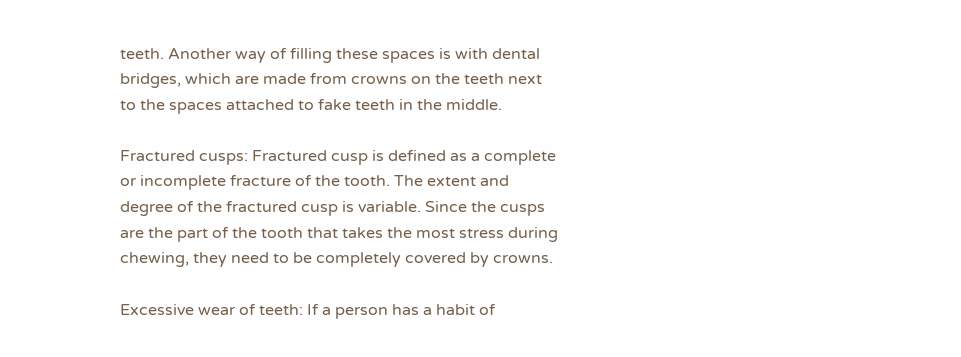teeth. Another way of filling these spaces is with dental bridges, which are made from crowns on the teeth next to the spaces attached to fake teeth in the middle.

Fractured cusps: Fractured cusp is defined as a complete or incomplete fracture of the tooth. The extent and degree of the fractured cusp is variable. Since the cusps are the part of the tooth that takes the most stress during chewing, they need to be completely covered by crowns.

Excessive wear of teeth: If a person has a habit of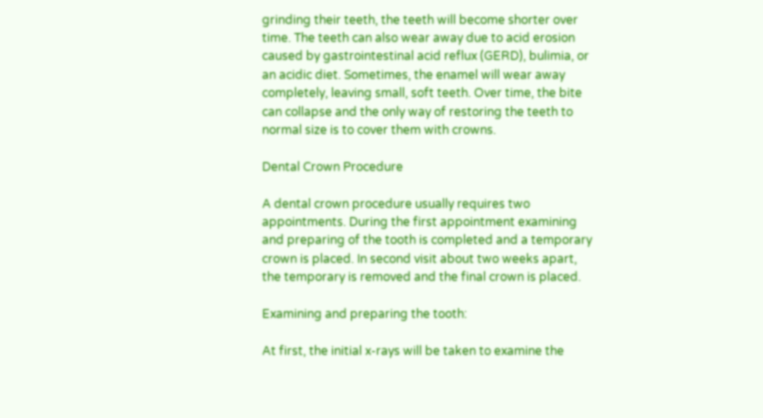grinding their teeth, the teeth will become shorter over time. The teeth can also wear away due to acid erosion caused by gastrointestinal acid reflux (GERD), bulimia, or an acidic diet. Sometimes, the enamel will wear away completely, leaving small, soft teeth. Over time, the bite can collapse and the only way of restoring the teeth to normal size is to cover them with crowns.

Dental Crown Procedure

A dental crown procedure usually requires two appointments. During the first appointment examining and preparing of the tooth is completed and a temporary crown is placed. In second visit about two weeks apart, the temporary is removed and the final crown is placed.

Examining and preparing the tooth:

At first, the initial x-rays will be taken to examine the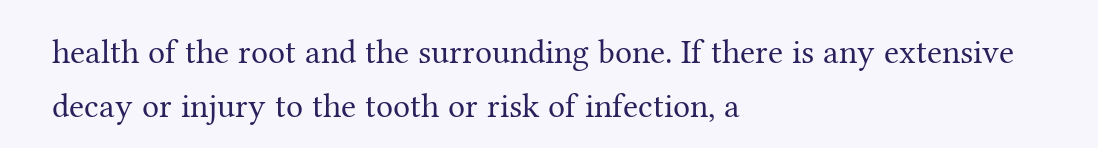health of the root and the surrounding bone. If there is any extensive decay or injury to the tooth or risk of infection, a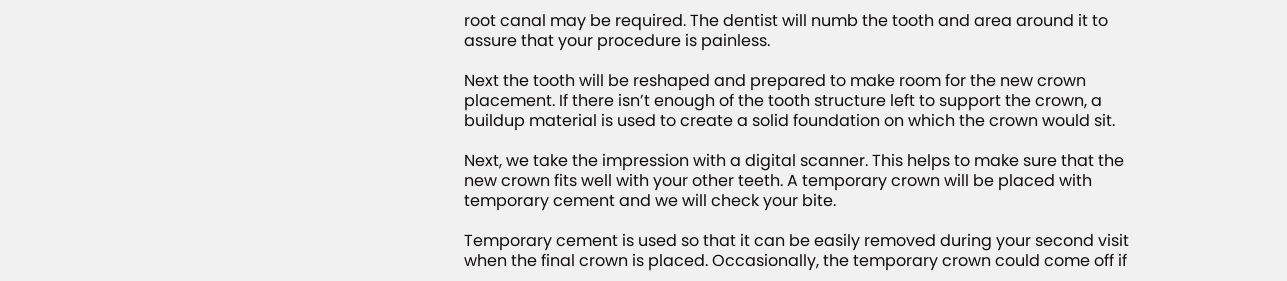root canal may be required. The dentist will numb the tooth and area around it to assure that your procedure is painless.

Next the tooth will be reshaped and prepared to make room for the new crown placement. If there isn’t enough of the tooth structure left to support the crown, a buildup material is used to create a solid foundation on which the crown would sit.

Next, we take the impression with a digital scanner. This helps to make sure that the new crown fits well with your other teeth. A temporary crown will be placed with temporary cement and we will check your bite.

Temporary cement is used so that it can be easily removed during your second visit when the final crown is placed. Occasionally, the temporary crown could come off if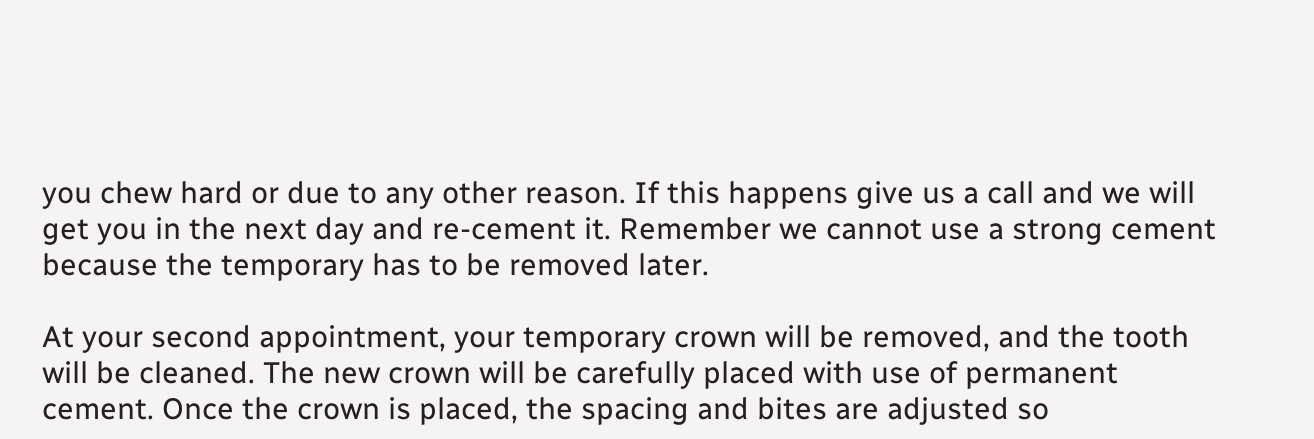you chew hard or due to any other reason. If this happens give us a call and we will get you in the next day and re-cement it. Remember we cannot use a strong cement because the temporary has to be removed later.

At your second appointment, your temporary crown will be removed, and the tooth will be cleaned. The new crown will be carefully placed with use of permanent cement. Once the crown is placed, the spacing and bites are adjusted so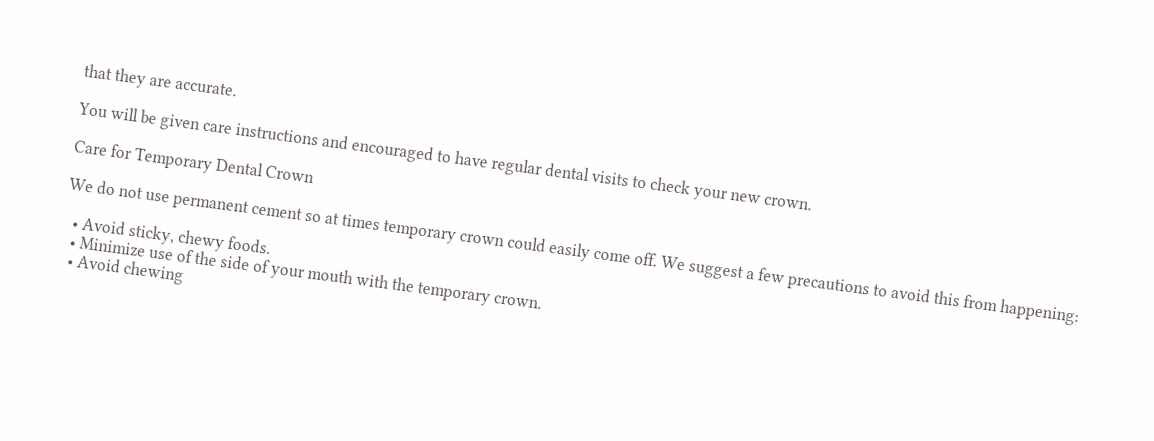that they are accurate.

You will be given care instructions and encouraged to have regular dental visits to check your new crown.

Care for Temporary Dental Crown

We do not use permanent cement so at times temporary crown could easily come off. We suggest a few precautions to avoid this from happening:

  • Avoid sticky, chewy foods.
  • Minimize use of the side of your mouth with the temporary crown.
  • Avoid chewing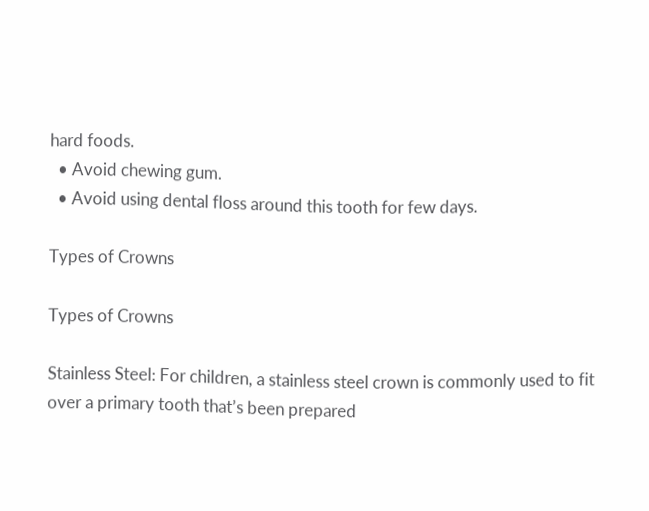hard foods.
  • Avoid chewing gum.
  • Avoid using dental floss around this tooth for few days.

Types of Crowns

Types of Crowns

Stainless Steel: For children, a stainless steel crown is commonly used to fit over a primary tooth that’s been prepared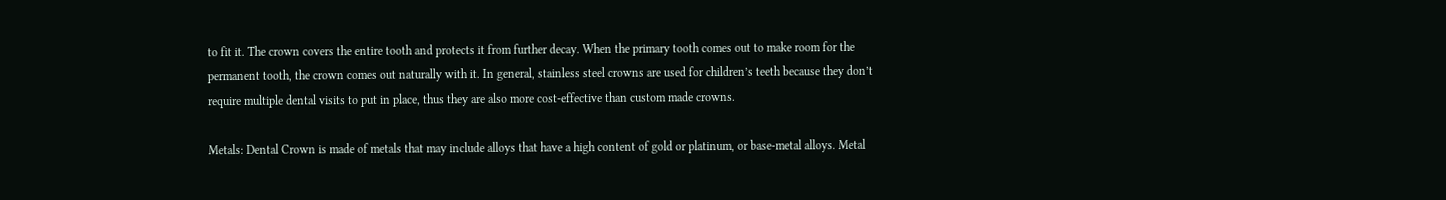to fit it. The crown covers the entire tooth and protects it from further decay. When the primary tooth comes out to make room for the permanent tooth, the crown comes out naturally with it. In general, stainless steel crowns are used for children’s teeth because they don’t require multiple dental visits to put in place, thus they are also more cost-effective than custom made crowns.

Metals: Dental Crown is made of metals that may include alloys that have a high content of gold or platinum, or base-metal alloys. Metal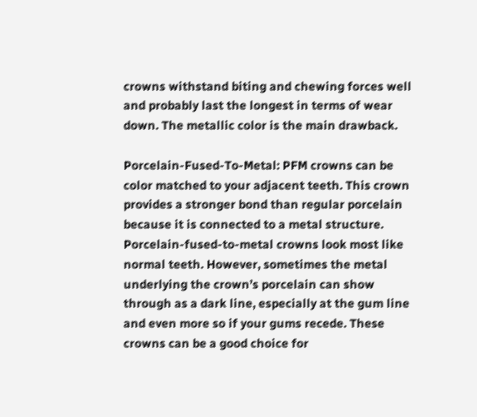crowns withstand biting and chewing forces well and probably last the longest in terms of wear down. The metallic color is the main drawback.

Porcelain-Fused-To-Metal: PFM crowns can be color matched to your adjacent teeth. This crown provides a stronger bond than regular porcelain because it is connected to a metal structure. Porcelain-fused-to-metal crowns look most like normal teeth. However, sometimes the metal underlying the crown’s porcelain can show through as a dark line, especially at the gum line and even more so if your gums recede. These crowns can be a good choice for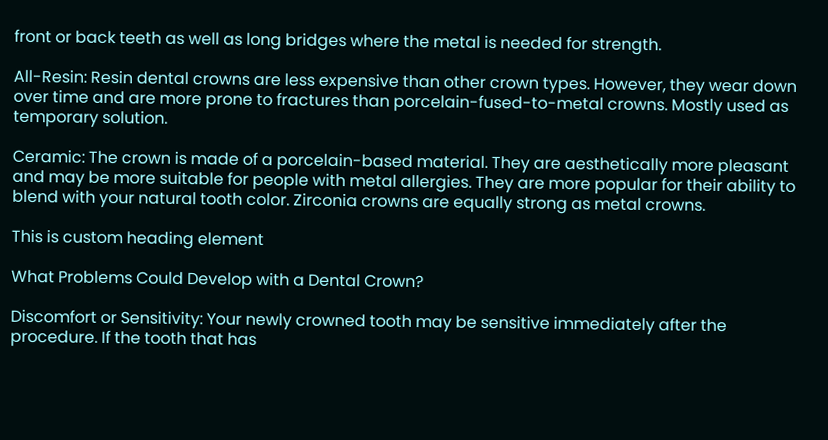front or back teeth as well as long bridges where the metal is needed for strength.

All-Resin: Resin dental crowns are less expensive than other crown types. However, they wear down over time and are more prone to fractures than porcelain-fused-to-metal crowns. Mostly used as temporary solution.

Ceramic: The crown is made of a porcelain-based material. They are aesthetically more pleasant and may be more suitable for people with metal allergies. They are more popular for their ability to blend with your natural tooth color. Zirconia crowns are equally strong as metal crowns.

This is custom heading element

What Problems Could Develop with a Dental Crown?

Discomfort or Sensitivity: Your newly crowned tooth may be sensitive immediately after the procedure. If the tooth that has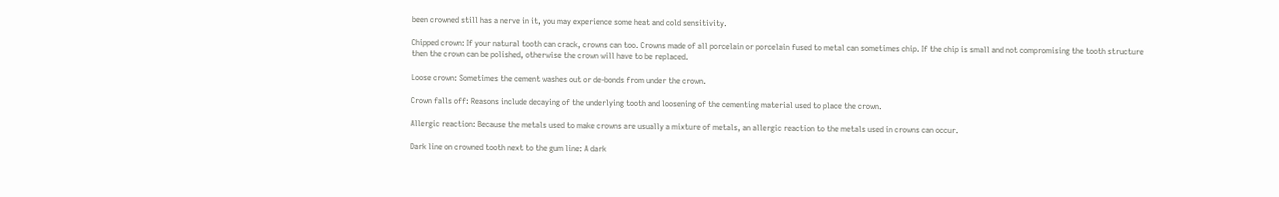been crowned still has a nerve in it, you may experience some heat and cold sensitivity.

Chipped crown: If your natural tooth can crack, crowns can too. Crowns made of all porcelain or porcelain fused to metal can sometimes chip. If the chip is small and not compromising the tooth structure then the crown can be polished, otherwise the crown will have to be replaced.

Loose crown: Sometimes the cement washes out or de-bonds from under the crown.

Crown falls off: Reasons include decaying of the underlying tooth and loosening of the cementing material used to place the crown.

Allergic reaction: Because the metals used to make crowns are usually a mixture of metals, an allergic reaction to the metals used in crowns can occur.

Dark line on crowned tooth next to the gum line: A dark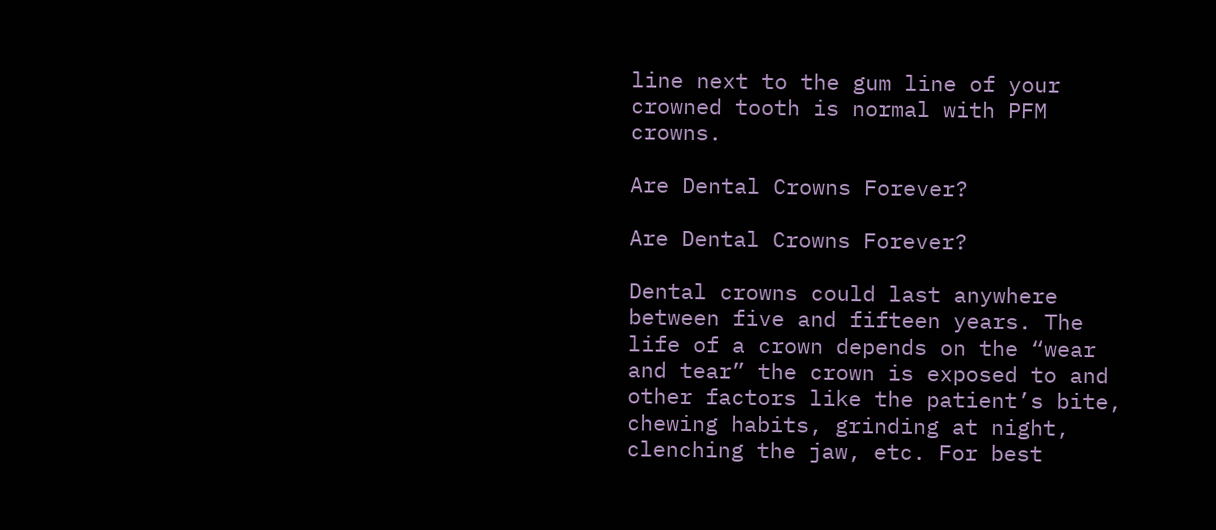line next to the gum line of your crowned tooth is normal with PFM crowns.

Are Dental Crowns Forever?

Are Dental Crowns Forever?

Dental crowns could last anywhere between five and fifteen years. The life of a crown depends on the “wear and tear” the crown is exposed to and other factors like the patient’s bite, chewing habits, grinding at night, clenching the jaw, etc. For best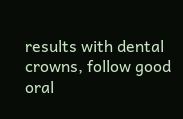results with dental crowns, follow good oral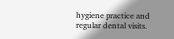hygiene practice and regular dental visits.